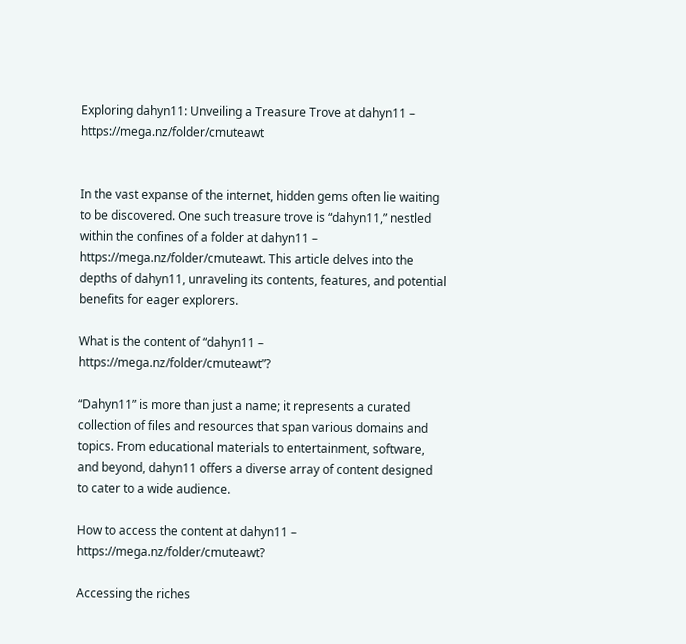Exploring dahyn11: Unveiling a Treasure Trove at dahyn11 – https://mega.nz/folder/cmuteawt


In the vast expanse of the internet, hidden gems often lie waiting to be discovered. One such treasure trove is “dahyn11,” nestled within the confines of a folder at dahyn11 – https://mega.nz/folder/cmuteawt. This article delves into the depths of dahyn11, unraveling its contents, features, and potential benefits for eager explorers.

What is the content of “dahyn11 – https://mega.nz/folder/cmuteawt”?

“Dahyn11” is more than just a name; it represents a curated collection of files and resources that span various domains and topics. From educational materials to entertainment, software, and beyond, dahyn11 offers a diverse array of content designed to cater to a wide audience.

How to access the content at dahyn11 – https://mega.nz/folder/cmuteawt?

Accessing the riches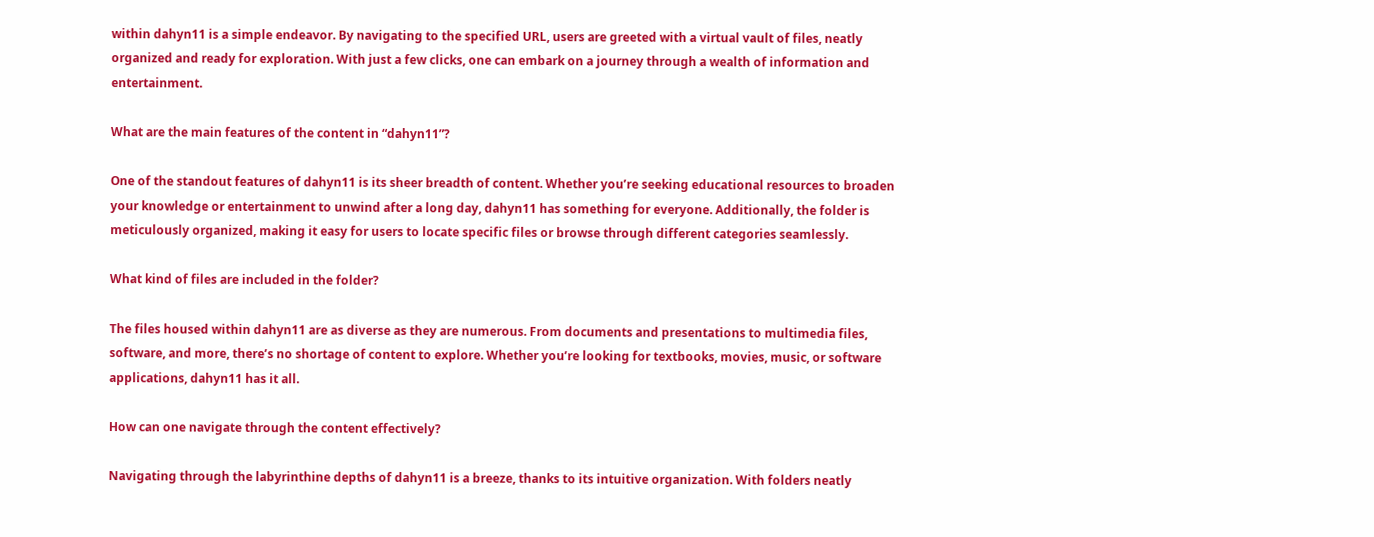within dahyn11 is a simple endeavor. By navigating to the specified URL, users are greeted with a virtual vault of files, neatly organized and ready for exploration. With just a few clicks, one can embark on a journey through a wealth of information and entertainment.

What are the main features of the content in “dahyn11”?

One of the standout features of dahyn11 is its sheer breadth of content. Whether you’re seeking educational resources to broaden your knowledge or entertainment to unwind after a long day, dahyn11 has something for everyone. Additionally, the folder is meticulously organized, making it easy for users to locate specific files or browse through different categories seamlessly.

What kind of files are included in the folder?

The files housed within dahyn11 are as diverse as they are numerous. From documents and presentations to multimedia files, software, and more, there’s no shortage of content to explore. Whether you’re looking for textbooks, movies, music, or software applications, dahyn11 has it all.

How can one navigate through the content effectively?

Navigating through the labyrinthine depths of dahyn11 is a breeze, thanks to its intuitive organization. With folders neatly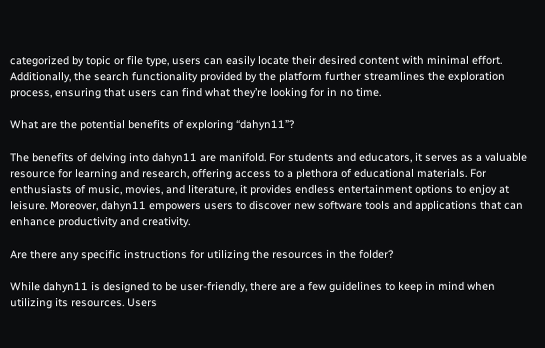categorized by topic or file type, users can easily locate their desired content with minimal effort. Additionally, the search functionality provided by the platform further streamlines the exploration process, ensuring that users can find what they’re looking for in no time.

What are the potential benefits of exploring “dahyn11”?

The benefits of delving into dahyn11 are manifold. For students and educators, it serves as a valuable resource for learning and research, offering access to a plethora of educational materials. For enthusiasts of music, movies, and literature, it provides endless entertainment options to enjoy at leisure. Moreover, dahyn11 empowers users to discover new software tools and applications that can enhance productivity and creativity.

Are there any specific instructions for utilizing the resources in the folder?

While dahyn11 is designed to be user-friendly, there are a few guidelines to keep in mind when utilizing its resources. Users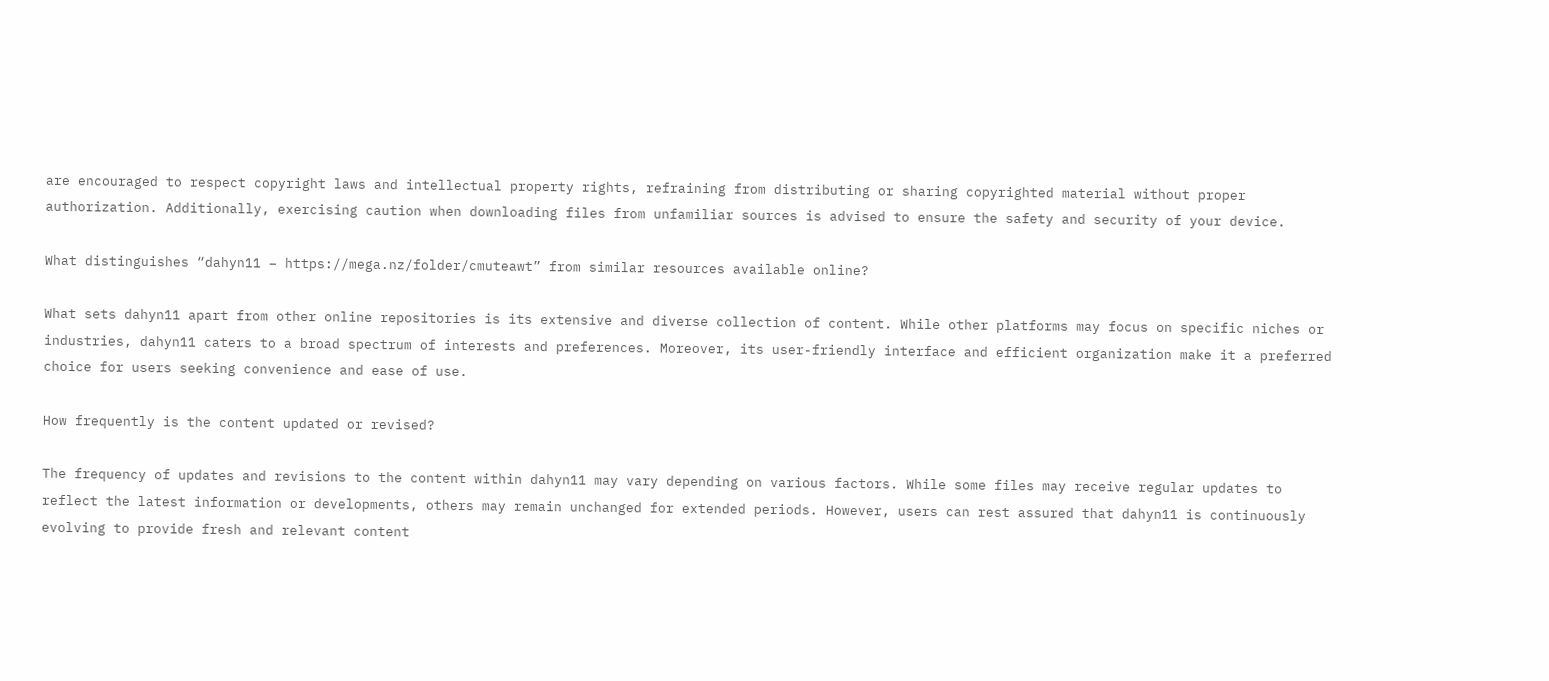are encouraged to respect copyright laws and intellectual property rights, refraining from distributing or sharing copyrighted material without proper authorization. Additionally, exercising caution when downloading files from unfamiliar sources is advised to ensure the safety and security of your device.

What distinguishes “dahyn11 – https://mega.nz/folder/cmuteawt” from similar resources available online?

What sets dahyn11 apart from other online repositories is its extensive and diverse collection of content. While other platforms may focus on specific niches or industries, dahyn11 caters to a broad spectrum of interests and preferences. Moreover, its user-friendly interface and efficient organization make it a preferred choice for users seeking convenience and ease of use.

How frequently is the content updated or revised?

The frequency of updates and revisions to the content within dahyn11 may vary depending on various factors. While some files may receive regular updates to reflect the latest information or developments, others may remain unchanged for extended periods. However, users can rest assured that dahyn11 is continuously evolving to provide fresh and relevant content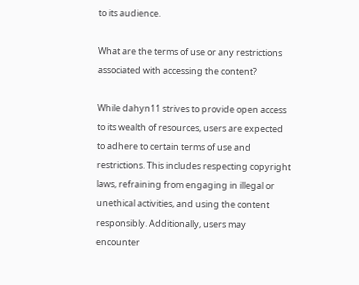to its audience.

What are the terms of use or any restrictions associated with accessing the content?

While dahyn11 strives to provide open access to its wealth of resources, users are expected to adhere to certain terms of use and restrictions. This includes respecting copyright laws, refraining from engaging in illegal or unethical activities, and using the content responsibly. Additionally, users may encounter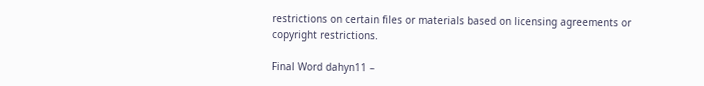restrictions on certain files or materials based on licensing agreements or copyright restrictions.

Final Word dahyn11 –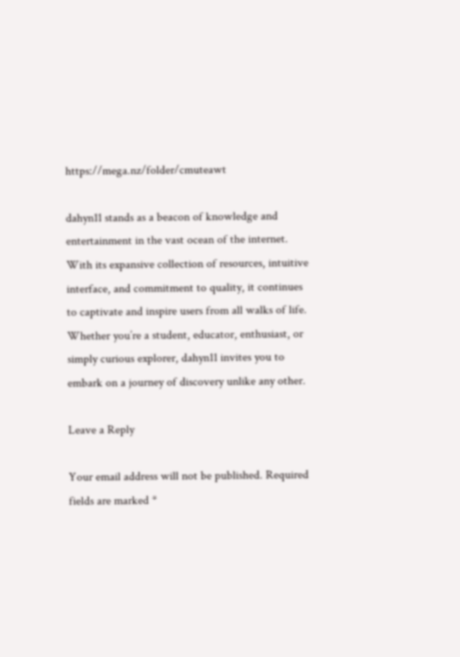https://mega.nz/folder/cmuteawt

dahyn11 stands as a beacon of knowledge and entertainment in the vast ocean of the internet. With its expansive collection of resources, intuitive interface, and commitment to quality, it continues to captivate and inspire users from all walks of life. Whether you’re a student, educator, enthusiast, or simply curious explorer, dahyn11 invites you to embark on a journey of discovery unlike any other.

Leave a Reply

Your email address will not be published. Required fields are marked *